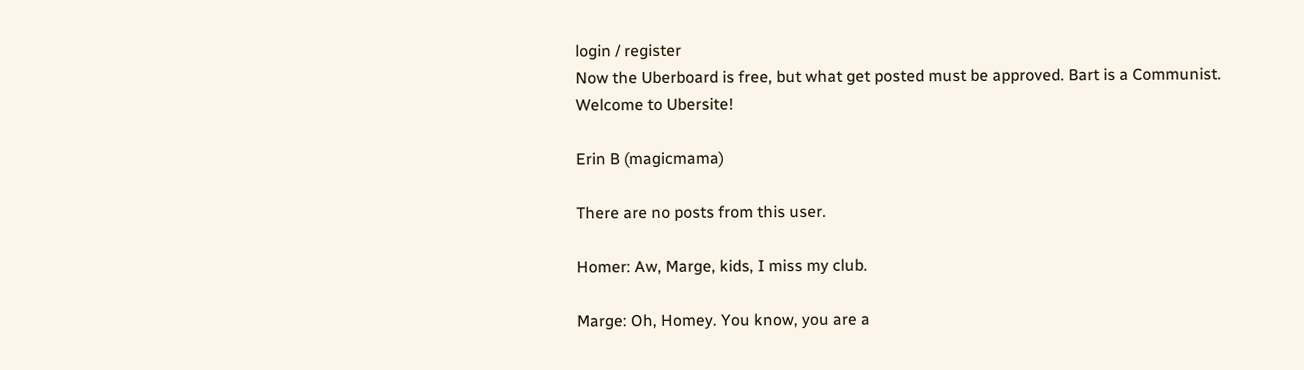login / register
Now the Uberboard is free, but what get posted must be approved. Bart is a Communist.
Welcome to Ubersite!

Erin B (magicmama)

There are no posts from this user.

Homer: Aw, Marge, kids, I miss my club.

Marge: Oh, Homey. You know, you are a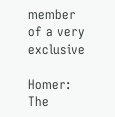member of a very exclusive

Homer: The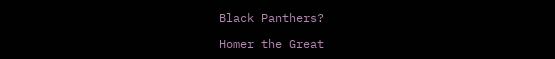Black Panthers?

Homer the Great